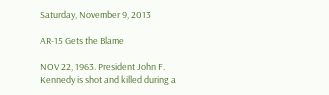Saturday, November 9, 2013

AR-15 Gets the Blame

NOV 22, 1963. President John F. Kennedy is shot and killed during a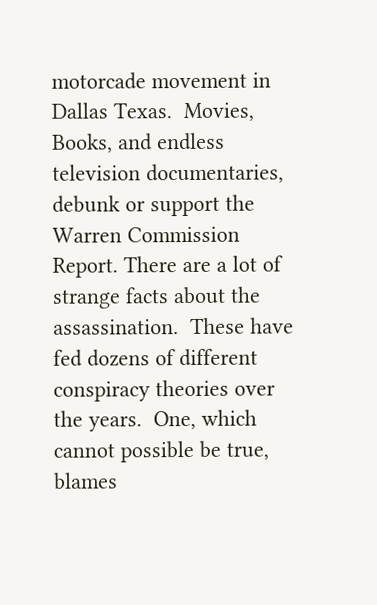motorcade movement in Dallas Texas.  Movies, Books, and endless television documentaries, debunk or support the Warren Commission Report. There are a lot of strange facts about the assassination.  These have fed dozens of different conspiracy theories over the years.  One, which cannot possible be true, blames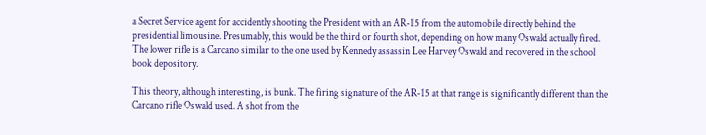a Secret Service agent for accidently shooting the President with an AR-15 from the automobile directly behind the presidential limousine. Presumably, this would be the third or fourth shot, depending on how many Oswald actually fired.
The lower rifle is a Carcano similar to the one used by Kennedy assassin Lee Harvey Oswald and recovered in the school book depository.

This theory, although interesting, is bunk. The firing signature of the AR-15 at that range is significantly different than the Carcano rifle Oswald used. A shot from the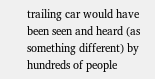trailing car would have been seen and heard (as something different) by hundreds of people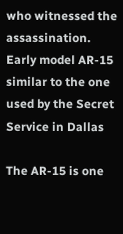who witnessed the assassination.
Early model AR-15 similar to the one used by the Secret Service in Dallas

The AR-15 is one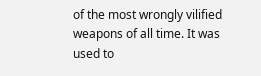of the most wrongly vilified weapons of all time. It was used to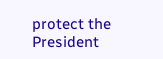protect the President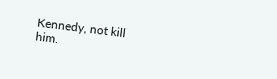Kennedy, not kill him.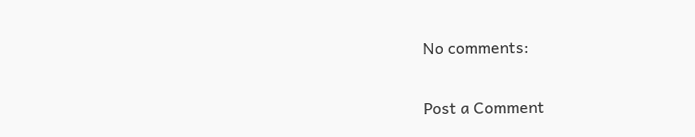No comments:

Post a Comment